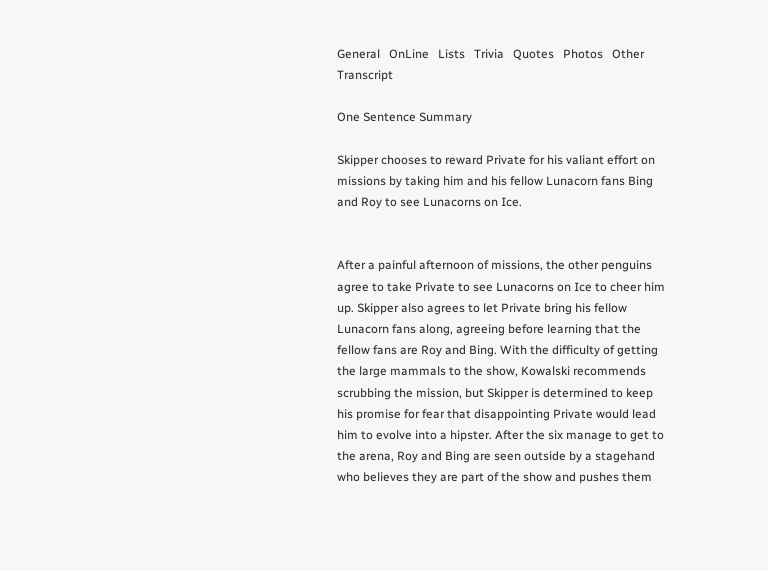General   OnLine   Lists   Trivia   Quotes   Photos   Other   Transcript

One Sentence Summary

Skipper chooses to reward Private for his valiant effort on missions by taking him and his fellow Lunacorn fans Bing and Roy to see Lunacorns on Ice.


After a painful afternoon of missions, the other penguins agree to take Private to see Lunacorns on Ice to cheer him up. Skipper also agrees to let Private bring his fellow Lunacorn fans along, agreeing before learning that the fellow fans are Roy and Bing. With the difficulty of getting the large mammals to the show, Kowalski recommends scrubbing the mission, but Skipper is determined to keep his promise for fear that disappointing Private would lead him to evolve into a hipster. After the six manage to get to the arena, Roy and Bing are seen outside by a stagehand who believes they are part of the show and pushes them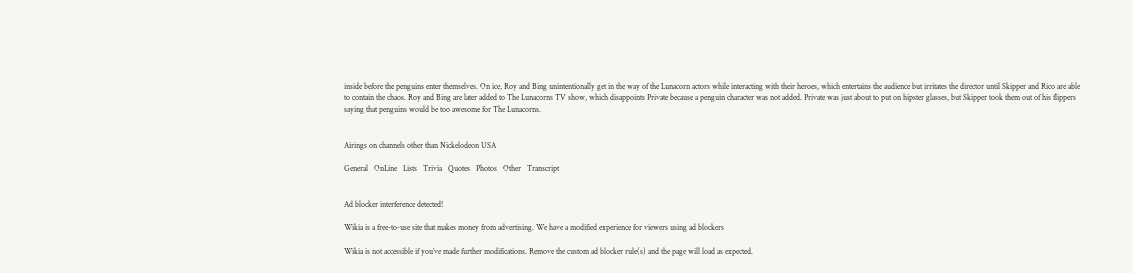inside before the penguins enter themselves. On ice, Roy and Bing unintentionally get in the way of the Lunacorn actors while interacting with their heroes, which entertains the audience but irritates the director until Skipper and Rico are able to contain the chaos. Roy and Bing are later added to The Lunacorns TV show, which disappoints Private because a penguin character was not added. Private was just about to put on hipster glasses, but Skipper took them out of his flippers saying that penguins would be too awesome for The Lunacorns.


Airings on channels other than Nickelodeon USA

General   OnLine   Lists   Trivia   Quotes   Photos   Other   Transcript


Ad blocker interference detected!

Wikia is a free-to-use site that makes money from advertising. We have a modified experience for viewers using ad blockers

Wikia is not accessible if you’ve made further modifications. Remove the custom ad blocker rule(s) and the page will load as expected.